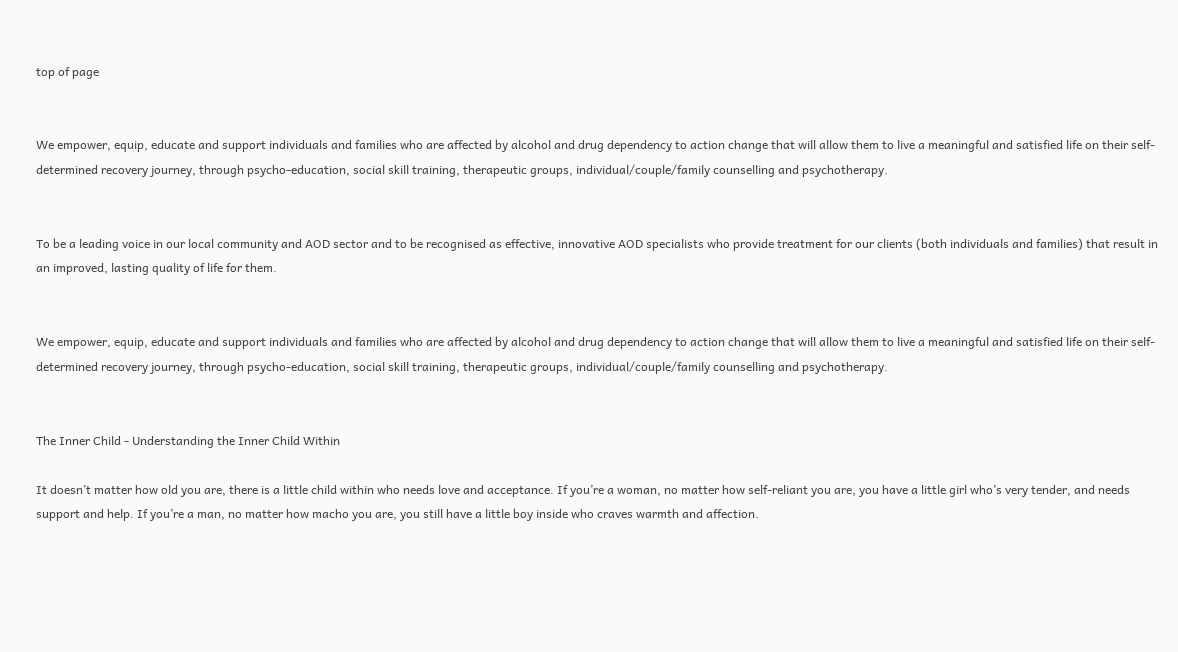top of page


We empower, equip, educate and support individuals and families who are affected by alcohol and drug dependency to action change that will allow them to live a meaningful and satisfied life on their self-determined recovery journey, through psycho-education, social skill training, therapeutic groups, individual/couple/family counselling and psychotherapy.


To be a leading voice in our local community and AOD sector and to be recognised as effective, innovative AOD specialists who provide treatment for our clients (both individuals and families) that result in an improved, lasting quality of life for them.


We empower, equip, educate and support individuals and families who are affected by alcohol and drug dependency to action change that will allow them to live a meaningful and satisfied life on their self-determined recovery journey, through psycho-education, social skill training, therapeutic groups, individual/couple/family counselling and psychotherapy.


The Inner Child - Understanding the Inner Child Within

It doesn’t matter how old you are, there is a little child within who needs love and acceptance. If you’re a woman, no matter how self-reliant you are, you have a little girl who’s very tender, and needs support and help. If you’re a man, no matter how macho you are, you still have a little boy inside who craves warmth and affection.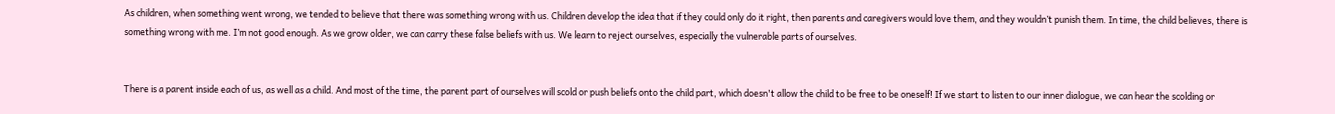As children, when something went wrong, we tended to believe that there was something wrong with us. Children develop the idea that if they could only do it right, then parents and caregivers would love them, and they wouldn’t punish them. In time, the child believes, there is something wrong with me. I’m not good enough. As we grow older, we can carry these false beliefs with us. We learn to reject ourselves, especially the vulnerable parts of ourselves.


There is a parent inside each of us, as well as a child. And most of the time, the parent part of ourselves will scold or push beliefs onto the child part, which doesn't allow the child to be free to be oneself! If we start to listen to our inner dialogue, we can hear the scolding or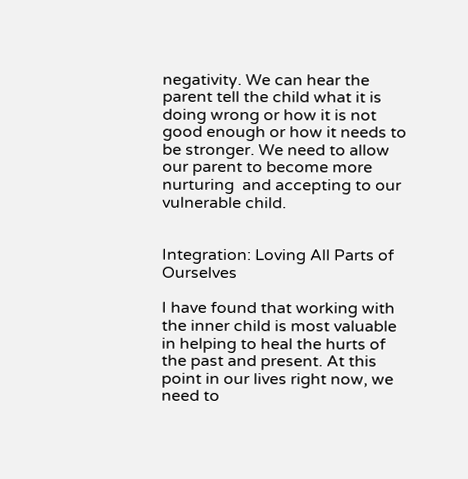negativity. We can hear the parent tell the child what it is doing wrong or how it is not good enough or how it needs to be stronger. We need to allow our parent to become more nurturing  and accepting to our vulnerable child.


Integration: Loving All Parts of Ourselves

I have found that working with the inner child is most valuable in helping to heal the hurts of the past and present. At this point in our lives right now, we need to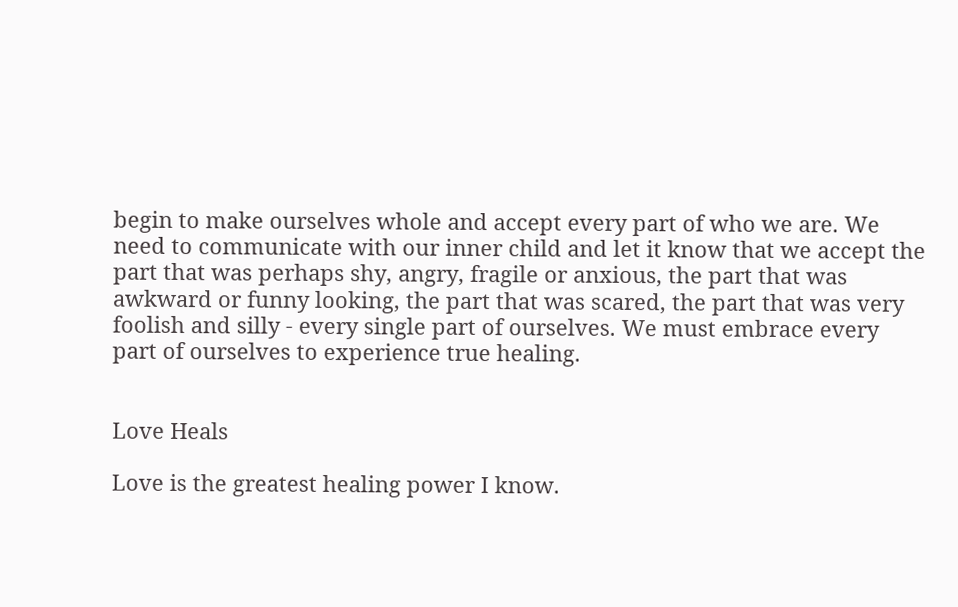begin to make ourselves whole and accept every part of who we are. We need to communicate with our inner child and let it know that we accept the part that was perhaps shy, angry, fragile or anxious, the part that was awkward or funny looking, the part that was scared, the part that was very foolish and silly - every single part of ourselves. We must embrace every part of ourselves to experience true healing.


Love Heals

Love is the greatest healing power I know.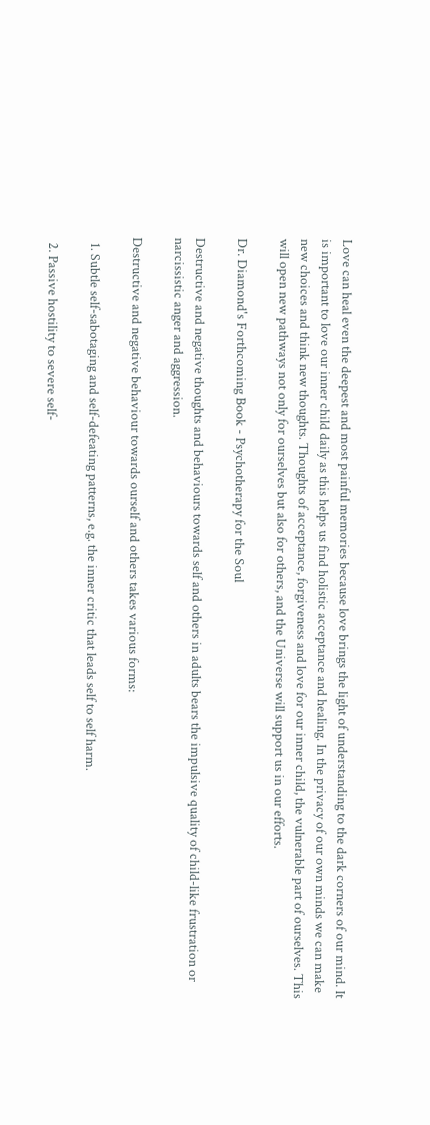Love can heal even the deepest and most painful memories because love brings the light of understanding to the dark corners of our mind. It is important to love our inner child daily as this helps us find holistic acceptance and healing. In the privacy of our own minds we can make new choices and think new thoughts. Thoughts of acceptance, forgiveness and love for our inner child, the vulnerable part of ourselves. This will open new pathways not only for ourselves but also for others, and the Universe will support us in our efforts.

Dr. Diamond's Forthcoming Book - Psychotherapy for the Soul

Destructive and negative thoughts and behaviours towards self and others in adults bears the impulsive quality of child-like frustration or narcissistic anger and aggression.

Destructive and negative behaviour towards ourself and others takes various forms:

  1. Subtle self-sabotaging and self-defeating patterns, e.g. the inner critic that leads self to self harm.

  2. Passive hostility to severe self-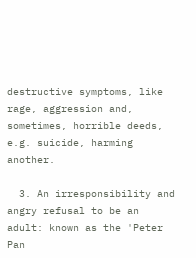destructive symptoms, like rage, aggression and, sometimes, horrible deeds, e.g. suicide, harming another.

  3. An irresponsibility and angry refusal to be an adult: known as the 'Peter Pan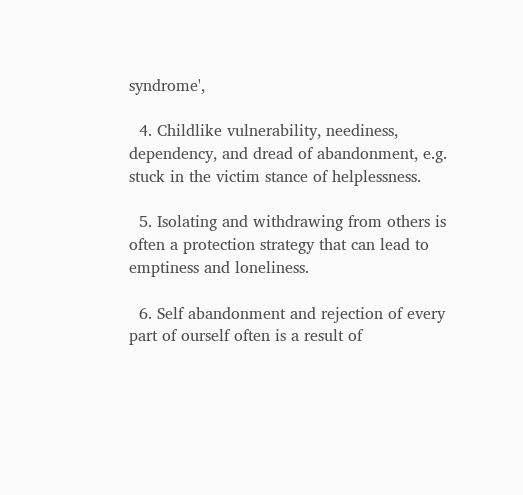syndrome',

  4. Childlike vulnerability, neediness, dependency, and dread of abandonment, e.g. stuck in the victim stance of helplessness.

  5. Isolating and withdrawing from others is often a protection strategy that can lead to emptiness and loneliness.

  6. Self abandonment and rejection of every part of ourself often is a result of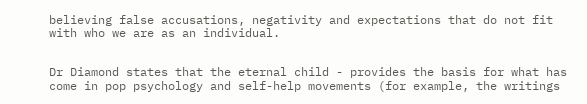believing false accusations, negativity and expectations that do not fit with who we are as an individual.


Dr Diamond states that the eternal child - provides the basis for what has come in pop psychology and self-help movements (for example, the writings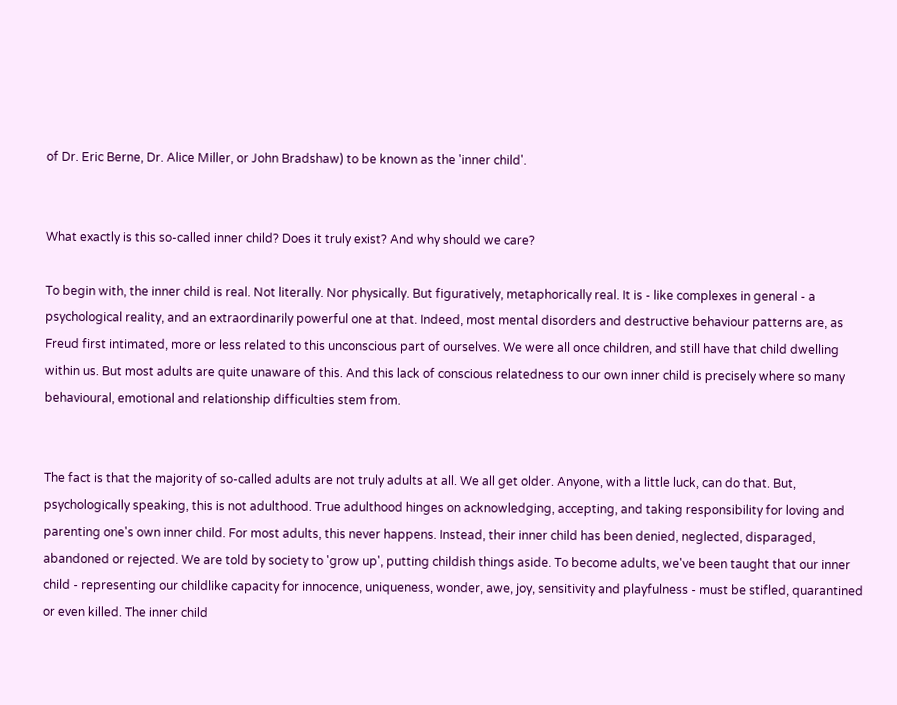of Dr. Eric Berne, Dr. Alice Miller, or John Bradshaw) to be known as the 'inner child'.


What exactly is this so-called inner child? Does it truly exist? And why should we care?

To begin with, the inner child is real. Not literally. Nor physically. But figuratively, metaphorically real. It is - like complexes in general - a psychological reality, and an extraordinarily powerful one at that. Indeed, most mental disorders and destructive behaviour patterns are, as Freud first intimated, more or less related to this unconscious part of ourselves. We were all once children, and still have that child dwelling within us. But most adults are quite unaware of this. And this lack of conscious relatedness to our own inner child is precisely where so many behavioural, emotional and relationship difficulties stem from.


The fact is that the majority of so-called adults are not truly adults at all. We all get older. Anyone, with a little luck, can do that. But, psychologically speaking, this is not adulthood. True adulthood hinges on acknowledging, accepting, and taking responsibility for loving and parenting one's own inner child. For most adults, this never happens. Instead, their inner child has been denied, neglected, disparaged, abandoned or rejected. We are told by society to 'grow up', putting childish things aside. To become adults, we've been taught that our inner child - representing our childlike capacity for innocence, uniqueness, wonder, awe, joy, sensitivity and playfulness - must be stifled, quarantined or even killed. The inner child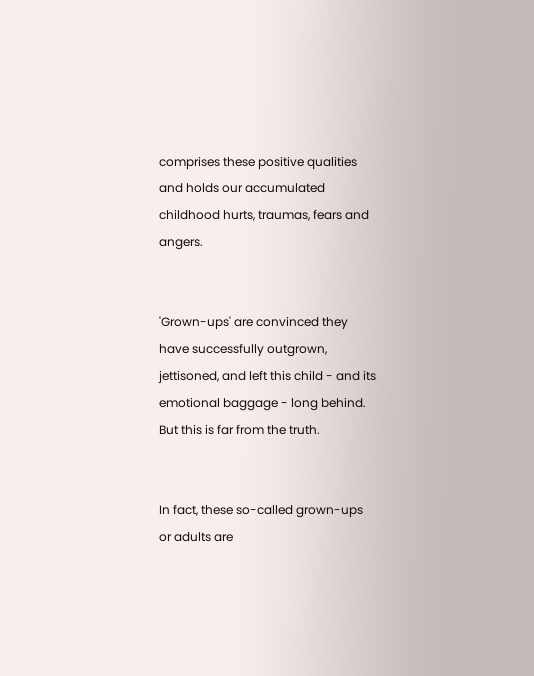comprises these positive qualities and holds our accumulated childhood hurts, traumas, fears and angers.


'Grown-ups' are convinced they have successfully outgrown, jettisoned, and left this child - and its emotional baggage - long behind. But this is far from the truth.


In fact, these so-called grown-ups or adults are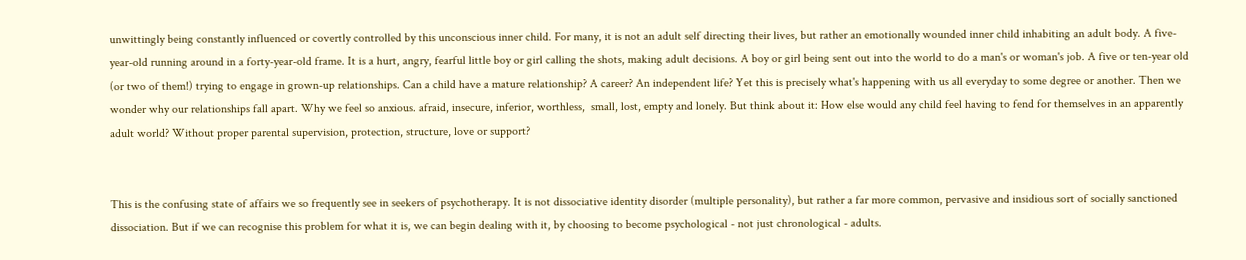unwittingly being constantly influenced or covertly controlled by this unconscious inner child. For many, it is not an adult self directing their lives, but rather an emotionally wounded inner child inhabiting an adult body. A five-year-old running around in a forty-year-old frame. It is a hurt, angry, fearful little boy or girl calling the shots, making adult decisions. A boy or girl being sent out into the world to do a man's or woman's job. A five or ten-year old (or two of them!) trying to engage in grown-up relationships. Can a child have a mature relationship? A career? An independent life? Yet this is precisely what's happening with us all everyday to some degree or another. Then we wonder why our relationships fall apart. Why we feel so anxious. afraid, insecure, inferior, worthless,  small, lost, empty and lonely. But think about it: How else would any child feel having to fend for themselves in an apparently adult world? Without proper parental supervision, protection, structure, love or support?


This is the confusing state of affairs we so frequently see in seekers of psychotherapy. It is not dissociative identity disorder (multiple personality), but rather a far more common, pervasive and insidious sort of socially sanctioned dissociation. But if we can recognise this problem for what it is, we can begin dealing with it, by choosing to become psychological - not just chronological - adults.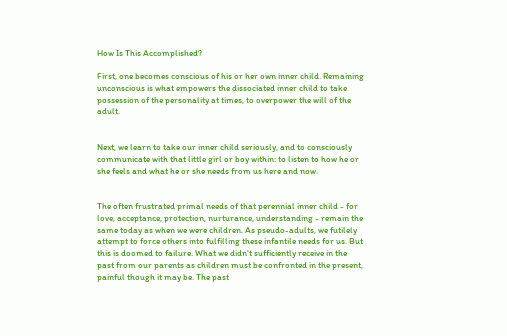How Is This Accomplished?

First, one becomes conscious of his or her own inner child. Remaining unconscious is what empowers the dissociated inner child to take possession of the personality at times, to overpower the will of the adult.


Next, we learn to take our inner child seriously, and to consciously communicate with that little girl or boy within: to listen to how he or she feels and what he or she needs from us here and now.


The often frustrated primal needs of that perennial inner child - for love, acceptance, protection, nurturance, understanding - remain the same today as when we were children. As pseudo-adults, we futilely attempt to force others into fulfilling these infantile needs for us. But this is doomed to failure. What we didn't sufficiently receive in the past from our parents as children must be confronted in the present, painful though it may be. The past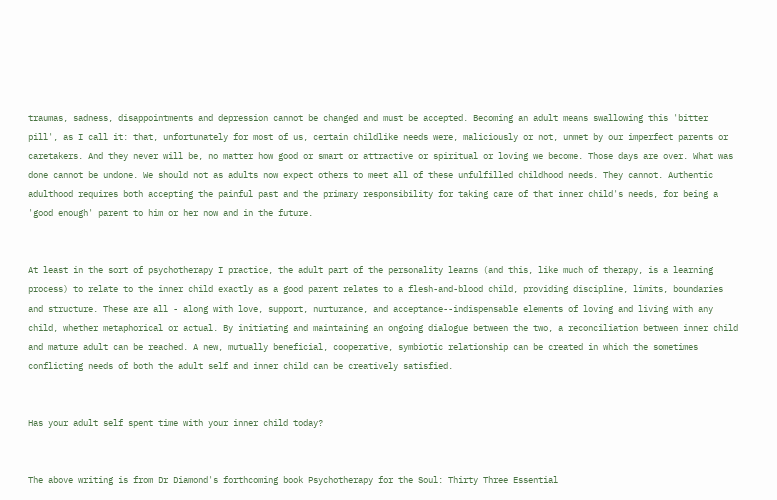traumas, sadness, disappointments and depression cannot be changed and must be accepted. Becoming an adult means swallowing this 'bitter pill', as I call it: that, unfortunately for most of us, certain childlike needs were, maliciously or not, unmet by our imperfect parents or caretakers. And they never will be, no matter how good or smart or attractive or spiritual or loving we become. Those days are over. What was done cannot be undone. We should not as adults now expect others to meet all of these unfulfilled childhood needs. They cannot. Authentic adulthood requires both accepting the painful past and the primary responsibility for taking care of that inner child's needs, for being a 'good enough' parent to him or her now and in the future.


At least in the sort of psychotherapy I practice, the adult part of the personality learns (and this, like much of therapy, is a learning process) to relate to the inner child exactly as a good parent relates to a flesh-and-blood child, providing discipline, limits, boundaries and structure. These are all - along with love, support, nurturance, and acceptance--indispensable elements of loving and living with any child, whether metaphorical or actual. By initiating and maintaining an ongoing dialogue between the two, a reconciliation between inner child and mature adult can be reached. A new, mutually beneficial, cooperative, symbiotic relationship can be created in which the sometimes conflicting needs of both the adult self and inner child can be creatively satisfied.


Has your adult self spent time with your inner child today?


The above writing is from Dr Diamond's forthcoming book Psychotherapy for the Soul: Thirty Three Essential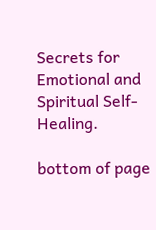Secrets for Emotional and Spiritual Self-Healing.

bottom of page